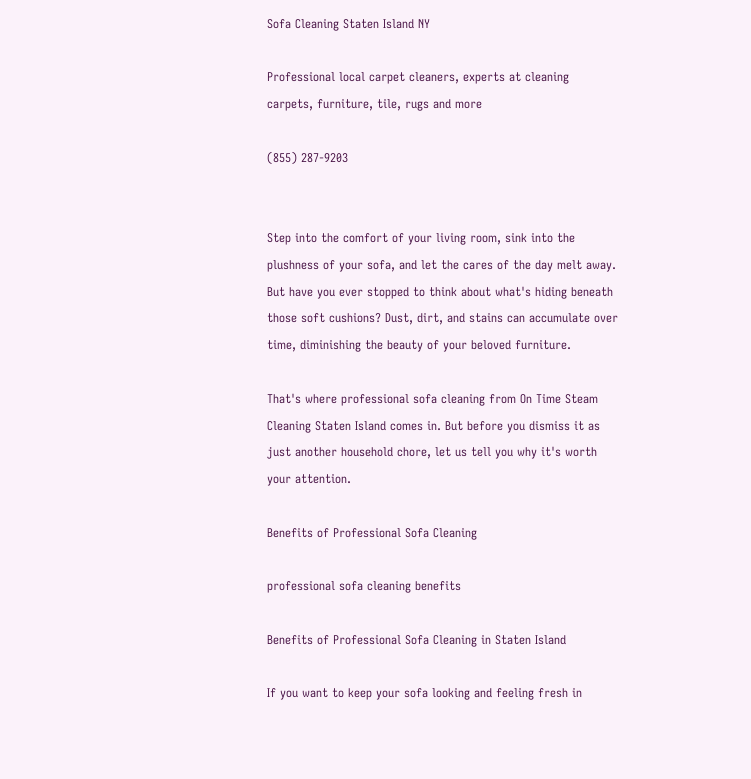Sofa Cleaning Staten Island NY

Professional local carpet cleaners, experts at cleaning carpets, furniture, tile, rugs and more

(855) 287-9203


Step into the comfort of your living room, sink into the plushness of your sofa, and let the cares of the day melt away. But have you ever stopped to think about what's hiding beneath those soft cushions? Dust, dirt, and stains can accumulate over time, diminishing the beauty of your beloved furniture.

That's where professional sofa cleaning from On Time Steam Cleaning Staten Island comes in. But before you dismiss it as just another household chore, let us tell you why it's worth your attention.

Benefits of Professional Sofa Cleaning

professional sofa cleaning benefits

Benefits of Professional Sofa Cleaning in Staten Island

If you want to keep your sofa looking and feeling fresh in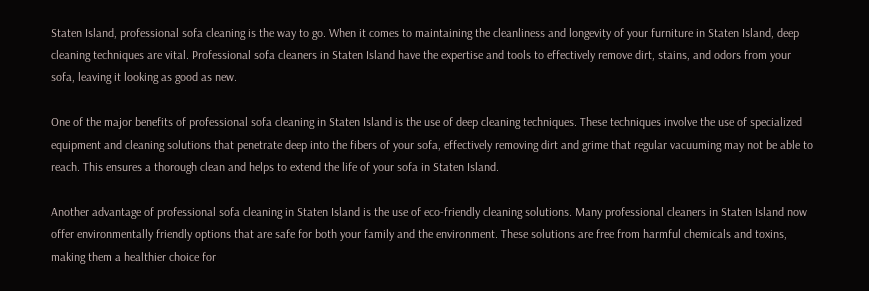Staten Island, professional sofa cleaning is the way to go. When it comes to maintaining the cleanliness and longevity of your furniture in Staten Island, deep cleaning techniques are vital. Professional sofa cleaners in Staten Island have the expertise and tools to effectively remove dirt, stains, and odors from your sofa, leaving it looking as good as new.

One of the major benefits of professional sofa cleaning in Staten Island is the use of deep cleaning techniques. These techniques involve the use of specialized equipment and cleaning solutions that penetrate deep into the fibers of your sofa, effectively removing dirt and grime that regular vacuuming may not be able to reach. This ensures a thorough clean and helps to extend the life of your sofa in Staten Island.

Another advantage of professional sofa cleaning in Staten Island is the use of eco-friendly cleaning solutions. Many professional cleaners in Staten Island now offer environmentally friendly options that are safe for both your family and the environment. These solutions are free from harmful chemicals and toxins, making them a healthier choice for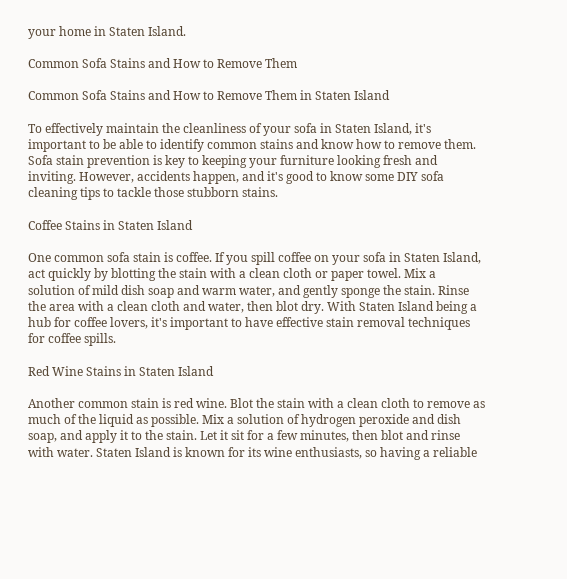your home in Staten Island.

Common Sofa Stains and How to Remove Them

Common Sofa Stains and How to Remove Them in Staten Island

To effectively maintain the cleanliness of your sofa in Staten Island, it's important to be able to identify common stains and know how to remove them. Sofa stain prevention is key to keeping your furniture looking fresh and inviting. However, accidents happen, and it's good to know some DIY sofa cleaning tips to tackle those stubborn stains.

Coffee Stains in Staten Island

One common sofa stain is coffee. If you spill coffee on your sofa in Staten Island, act quickly by blotting the stain with a clean cloth or paper towel. Mix a solution of mild dish soap and warm water, and gently sponge the stain. Rinse the area with a clean cloth and water, then blot dry. With Staten Island being a hub for coffee lovers, it's important to have effective stain removal techniques for coffee spills.

Red Wine Stains in Staten Island

Another common stain is red wine. Blot the stain with a clean cloth to remove as much of the liquid as possible. Mix a solution of hydrogen peroxide and dish soap, and apply it to the stain. Let it sit for a few minutes, then blot and rinse with water. Staten Island is known for its wine enthusiasts, so having a reliable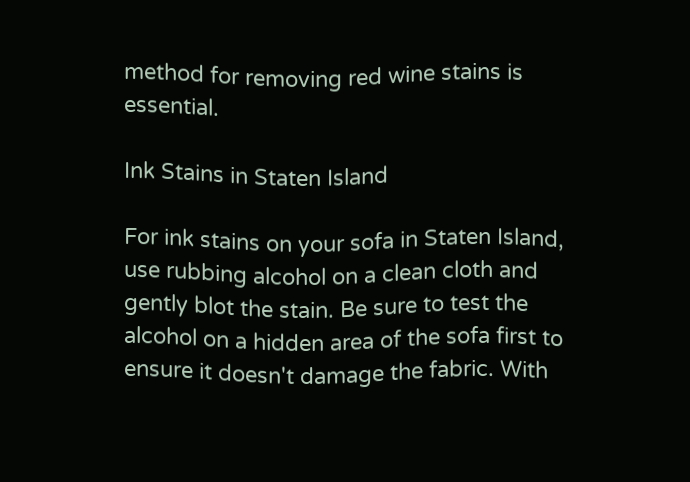method for removing red wine stains is essential.

Ink Stains in Staten Island

For ink stains on your sofa in Staten Island, use rubbing alcohol on a clean cloth and gently blot the stain. Be sure to test the alcohol on a hidden area of the sofa first to ensure it doesn't damage the fabric. With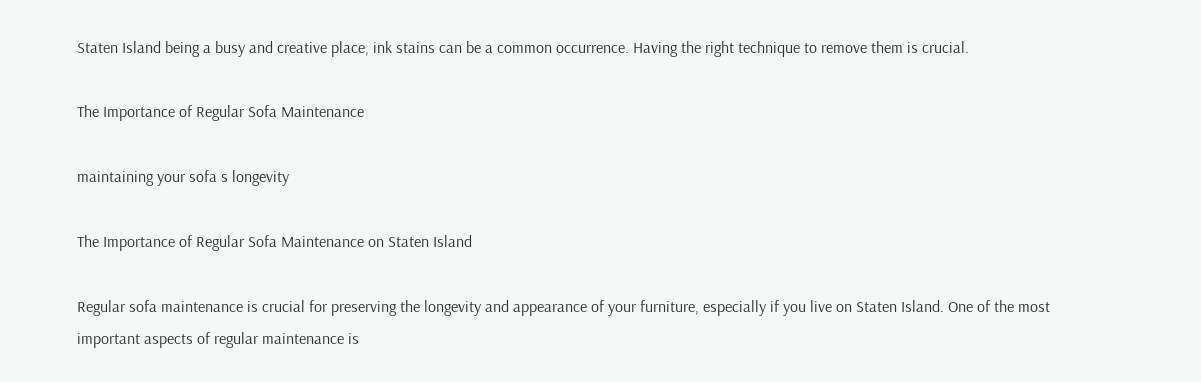Staten Island being a busy and creative place, ink stains can be a common occurrence. Having the right technique to remove them is crucial.

The Importance of Regular Sofa Maintenance

maintaining your sofa s longevity

The Importance of Regular Sofa Maintenance on Staten Island

Regular sofa maintenance is crucial for preserving the longevity and appearance of your furniture, especially if you live on Staten Island. One of the most important aspects of regular maintenance is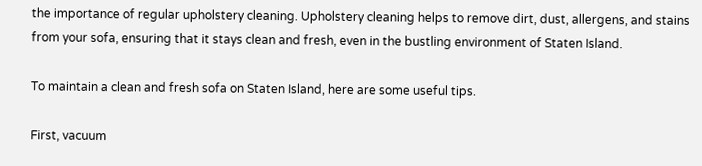the importance of regular upholstery cleaning. Upholstery cleaning helps to remove dirt, dust, allergens, and stains from your sofa, ensuring that it stays clean and fresh, even in the bustling environment of Staten Island.

To maintain a clean and fresh sofa on Staten Island, here are some useful tips.

First, vacuum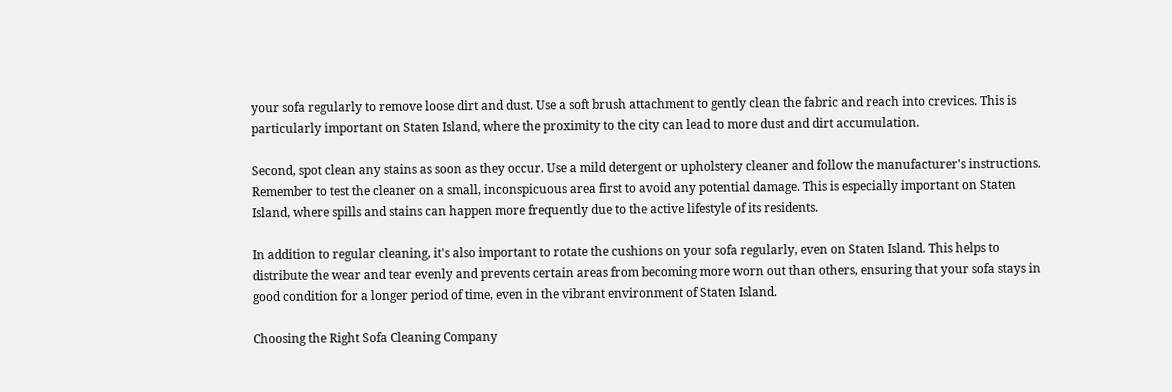your sofa regularly to remove loose dirt and dust. Use a soft brush attachment to gently clean the fabric and reach into crevices. This is particularly important on Staten Island, where the proximity to the city can lead to more dust and dirt accumulation.

Second, spot clean any stains as soon as they occur. Use a mild detergent or upholstery cleaner and follow the manufacturer's instructions. Remember to test the cleaner on a small, inconspicuous area first to avoid any potential damage. This is especially important on Staten Island, where spills and stains can happen more frequently due to the active lifestyle of its residents.

In addition to regular cleaning, it's also important to rotate the cushions on your sofa regularly, even on Staten Island. This helps to distribute the wear and tear evenly and prevents certain areas from becoming more worn out than others, ensuring that your sofa stays in good condition for a longer period of time, even in the vibrant environment of Staten Island.

Choosing the Right Sofa Cleaning Company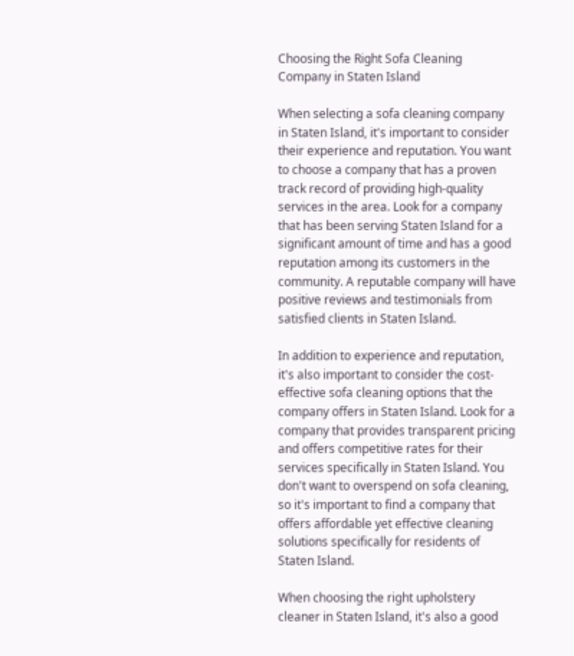Choosing the Right Sofa Cleaning Company in Staten Island

When selecting a sofa cleaning company in Staten Island, it's important to consider their experience and reputation. You want to choose a company that has a proven track record of providing high-quality services in the area. Look for a company that has been serving Staten Island for a significant amount of time and has a good reputation among its customers in the community. A reputable company will have positive reviews and testimonials from satisfied clients in Staten Island.

In addition to experience and reputation, it's also important to consider the cost-effective sofa cleaning options that the company offers in Staten Island. Look for a company that provides transparent pricing and offers competitive rates for their services specifically in Staten Island. You don't want to overspend on sofa cleaning, so it's important to find a company that offers affordable yet effective cleaning solutions specifically for residents of Staten Island.

When choosing the right upholstery cleaner in Staten Island, it's also a good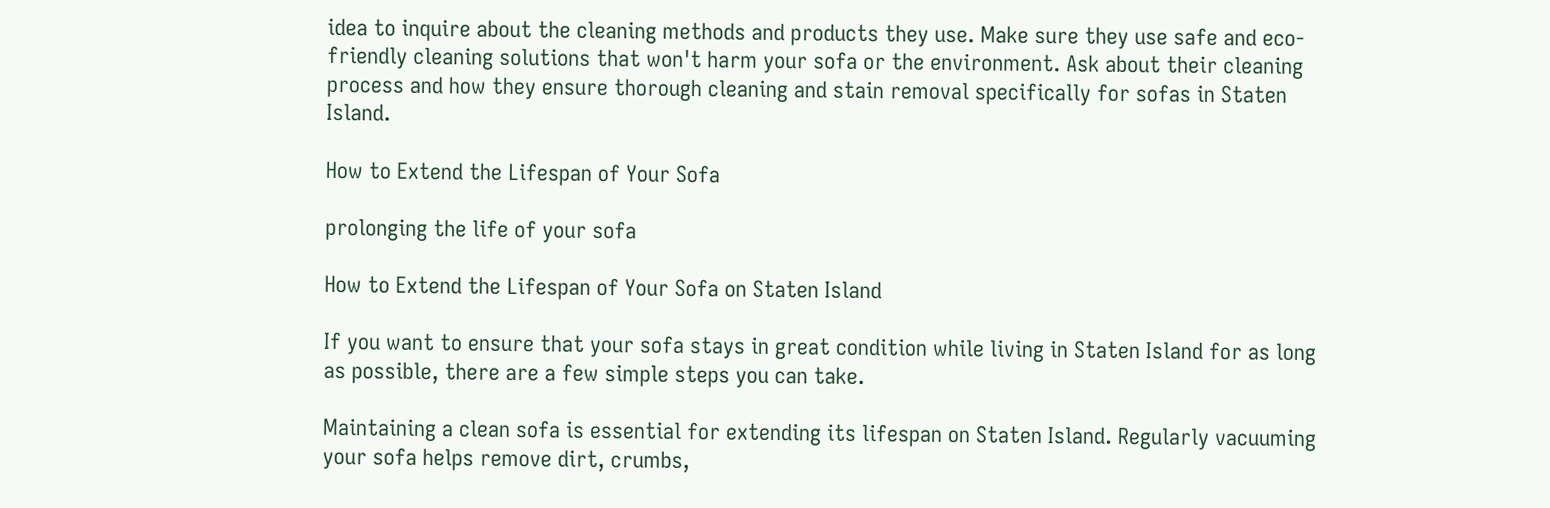idea to inquire about the cleaning methods and products they use. Make sure they use safe and eco-friendly cleaning solutions that won't harm your sofa or the environment. Ask about their cleaning process and how they ensure thorough cleaning and stain removal specifically for sofas in Staten Island.

How to Extend the Lifespan of Your Sofa

prolonging the life of your sofa

How to Extend the Lifespan of Your Sofa on Staten Island

If you want to ensure that your sofa stays in great condition while living in Staten Island for as long as possible, there are a few simple steps you can take.

Maintaining a clean sofa is essential for extending its lifespan on Staten Island. Regularly vacuuming your sofa helps remove dirt, crumbs,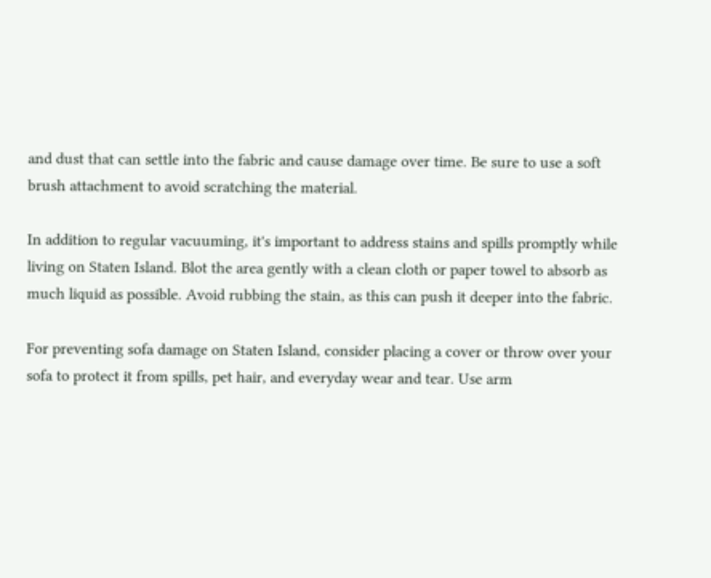and dust that can settle into the fabric and cause damage over time. Be sure to use a soft brush attachment to avoid scratching the material.

In addition to regular vacuuming, it's important to address stains and spills promptly while living on Staten Island. Blot the area gently with a clean cloth or paper towel to absorb as much liquid as possible. Avoid rubbing the stain, as this can push it deeper into the fabric.

For preventing sofa damage on Staten Island, consider placing a cover or throw over your sofa to protect it from spills, pet hair, and everyday wear and tear. Use arm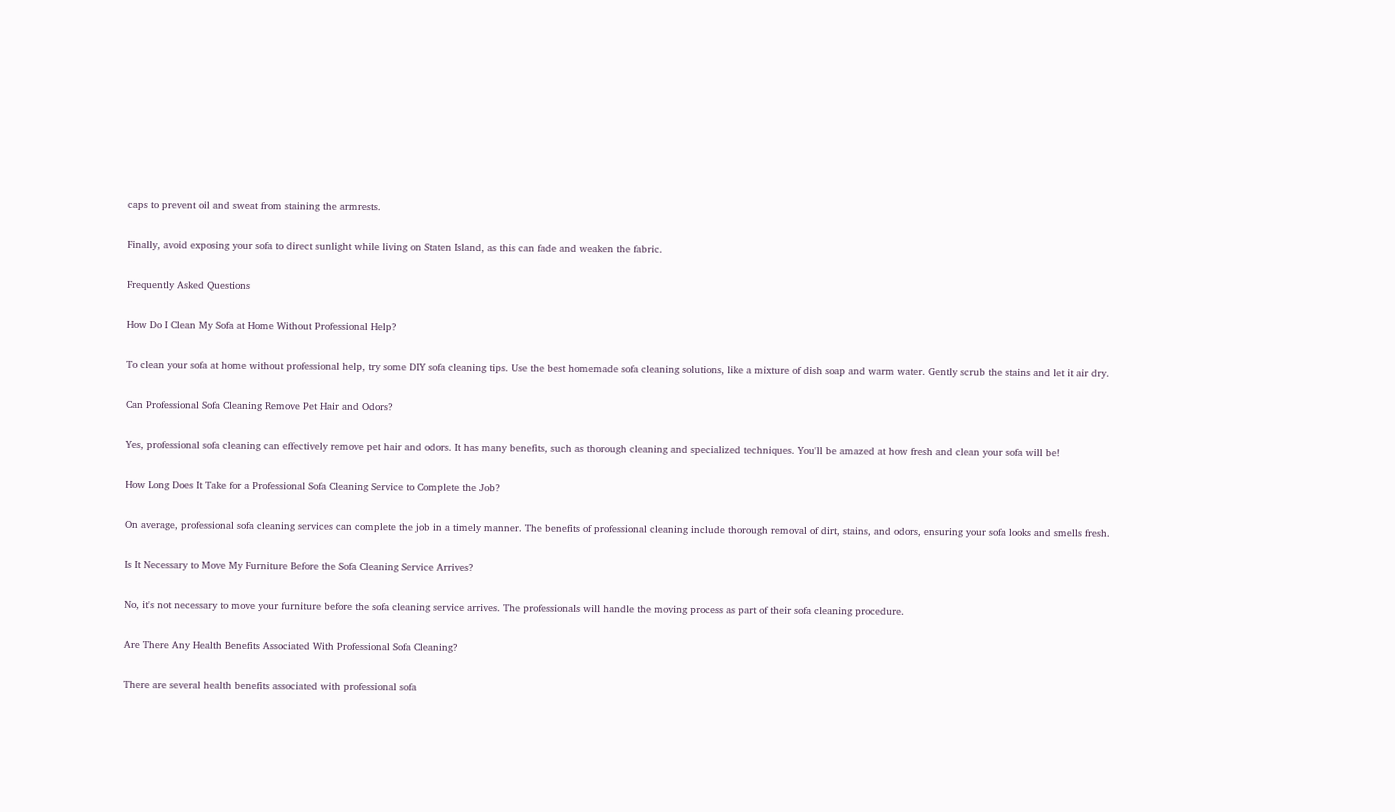caps to prevent oil and sweat from staining the armrests.

Finally, avoid exposing your sofa to direct sunlight while living on Staten Island, as this can fade and weaken the fabric.

Frequently Asked Questions

How Do I Clean My Sofa at Home Without Professional Help?

To clean your sofa at home without professional help, try some DIY sofa cleaning tips. Use the best homemade sofa cleaning solutions, like a mixture of dish soap and warm water. Gently scrub the stains and let it air dry.

Can Professional Sofa Cleaning Remove Pet Hair and Odors?

Yes, professional sofa cleaning can effectively remove pet hair and odors. It has many benefits, such as thorough cleaning and specialized techniques. You'll be amazed at how fresh and clean your sofa will be!

How Long Does It Take for a Professional Sofa Cleaning Service to Complete the Job?

On average, professional sofa cleaning services can complete the job in a timely manner. The benefits of professional cleaning include thorough removal of dirt, stains, and odors, ensuring your sofa looks and smells fresh.

Is It Necessary to Move My Furniture Before the Sofa Cleaning Service Arrives?

No, it's not necessary to move your furniture before the sofa cleaning service arrives. The professionals will handle the moving process as part of their sofa cleaning procedure.

Are There Any Health Benefits Associated With Professional Sofa Cleaning?

There are several health benefits associated with professional sofa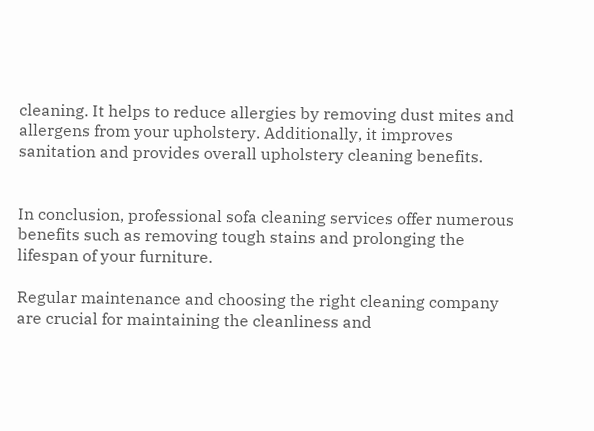cleaning. It helps to reduce allergies by removing dust mites and allergens from your upholstery. Additionally, it improves sanitation and provides overall upholstery cleaning benefits.


In conclusion, professional sofa cleaning services offer numerous benefits such as removing tough stains and prolonging the lifespan of your furniture.

Regular maintenance and choosing the right cleaning company are crucial for maintaining the cleanliness and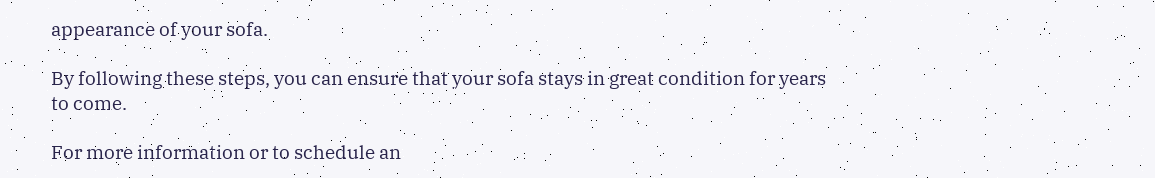appearance of your sofa.

By following these steps, you can ensure that your sofa stays in great condition for years to come.

For more information or to schedule an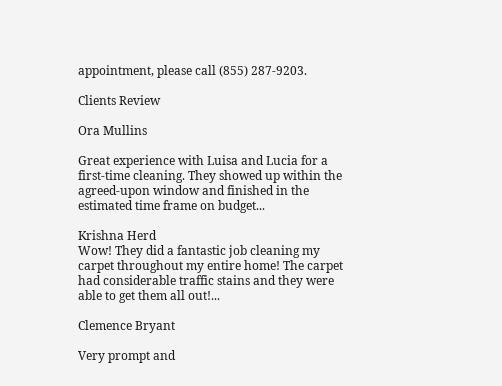appointment, please call (855) 287-9203.

Clients Review

Ora Mullins

Great experience with Luisa and Lucia for a first-time cleaning. They showed up within the agreed-upon window and finished in the estimated time frame on budget...

Krishna Herd
Wow! They did a fantastic job cleaning my carpet throughout my entire home! The carpet had considerable traffic stains and they were able to get them all out!...

Clemence Bryant

Very prompt and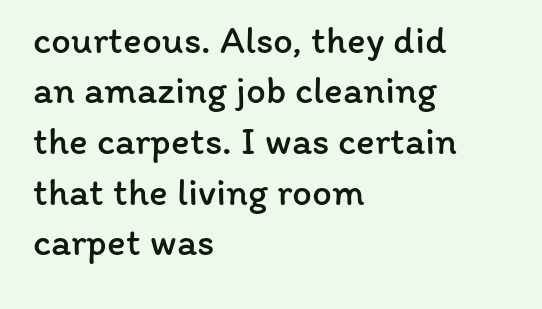courteous. Also, they did an amazing job cleaning the carpets. I was certain that the living room carpet was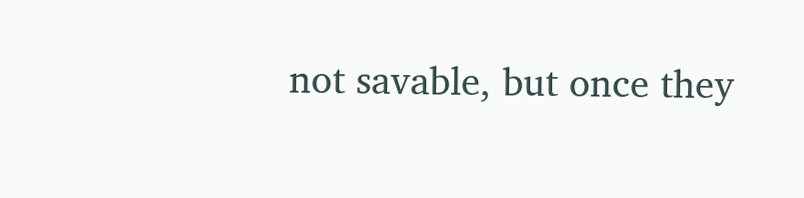not savable, but once they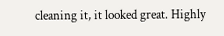cleaning it, it looked great. Highly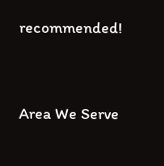recommended!


Area We Serve